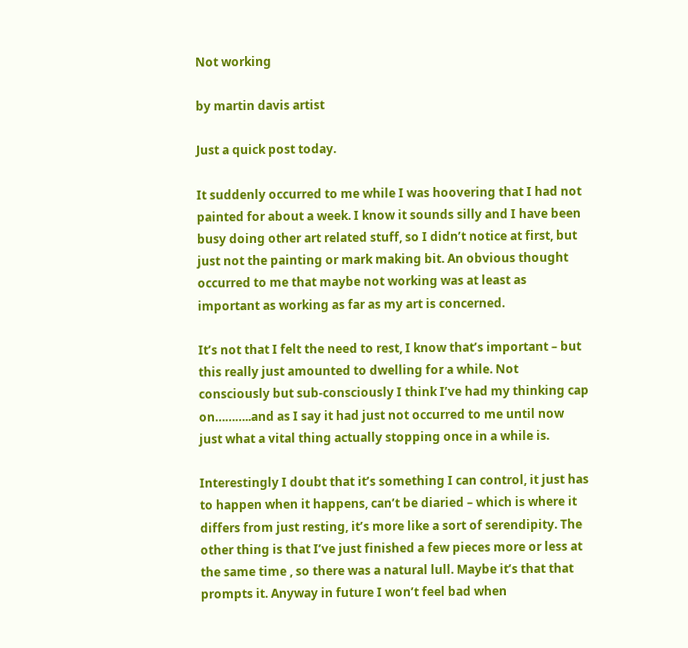Not working

by martin davis artist

Just a quick post today.

It suddenly occurred to me while I was hoovering that I had not painted for about a week. I know it sounds silly and I have been busy doing other art related stuff, so I didn’t notice at first, but just not the painting or mark making bit. An obvious thought occurred to me that maybe not working was at least as important as working as far as my art is concerned.

It’s not that I felt the need to rest, I know that’s important – but this really just amounted to dwelling for a while. Not consciously but sub-consciously I think I’ve had my thinking cap on………..and as I say it had just not occurred to me until now just what a vital thing actually stopping once in a while is.

Interestingly I doubt that it’s something I can control, it just has to happen when it happens, can’t be diaried – which is where it differs from just resting, it’s more like a sort of serendipity. The other thing is that I’ve just finished a few pieces more or less at the same time , so there was a natural lull. Maybe it’s that that prompts it. Anyway in future I won’t feel bad when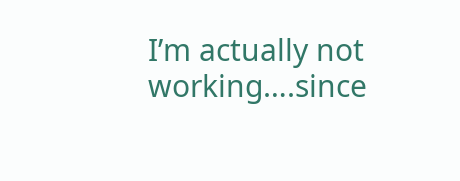I’m actually not working….since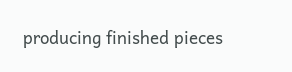producing finished pieces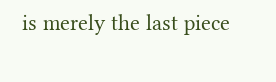is merely the last piece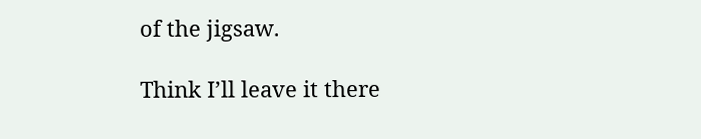of the jigsaw.

Think I’ll leave it there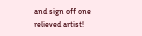and sign off one relieved artist!